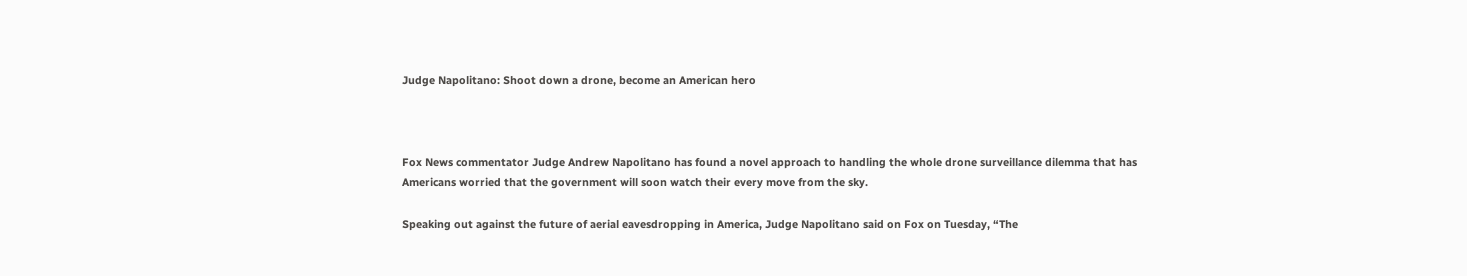Judge Napolitano: Shoot down a drone, become an American hero



Fox News commentator Judge Andrew Napolitano has found a novel approach to handling the whole drone surveillance dilemma that has Americans worried that the government will soon watch their every move from the sky.

Speaking out against the future of aerial eavesdropping in America, Judge Napolitano said on Fox on Tuesday, “The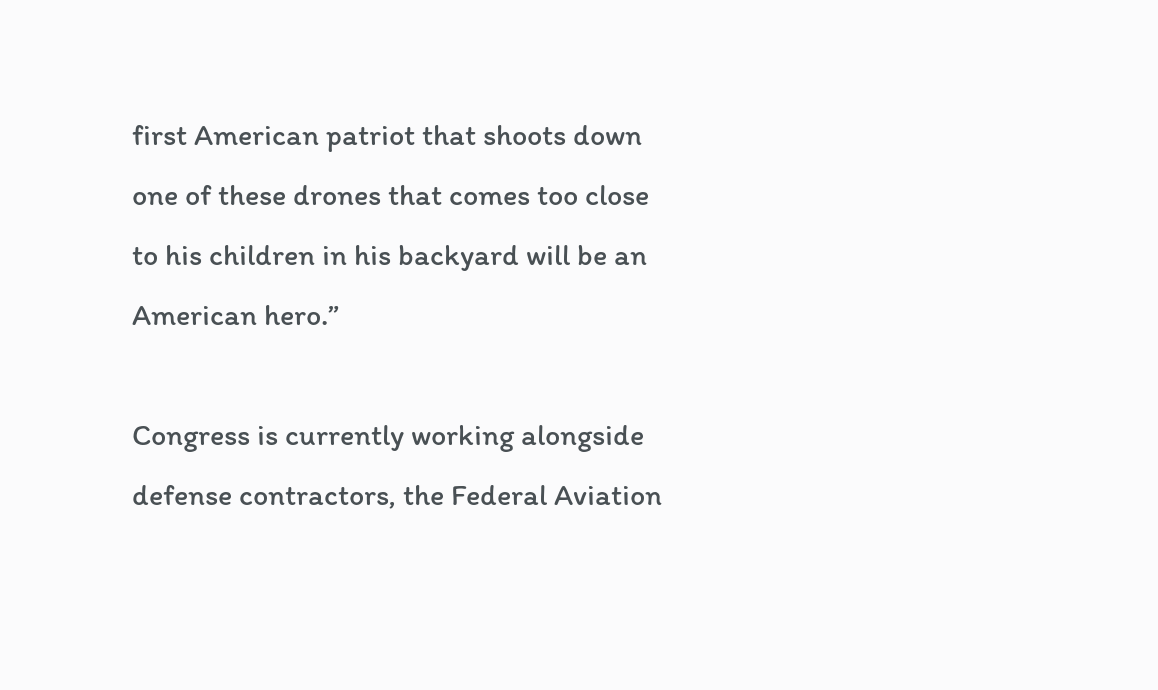first American patriot that shoots down one of these drones that comes too close to his children in his backyard will be an American hero.”

Congress is currently working alongside defense contractors, the Federal Aviation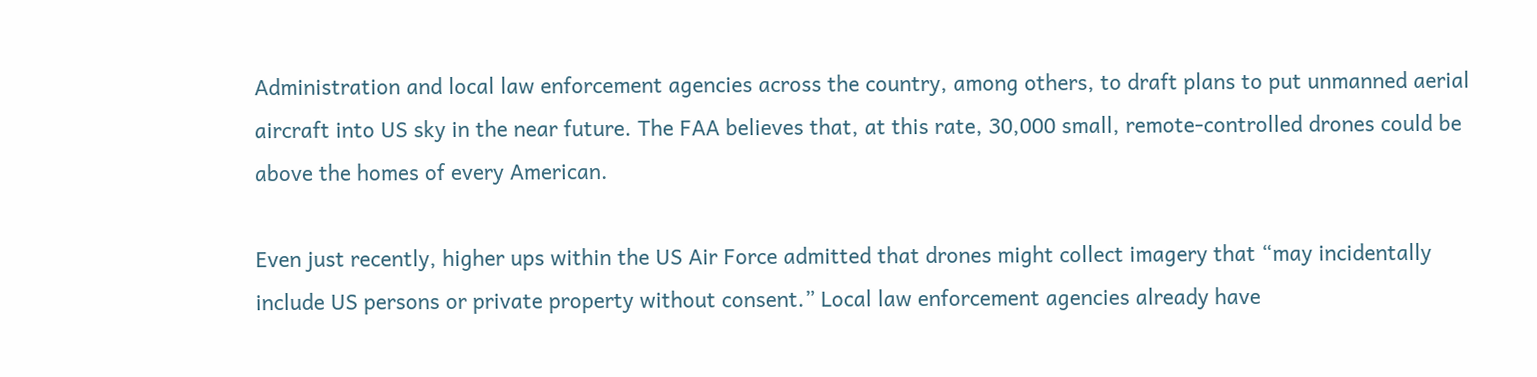Administration and local law enforcement agencies across the country, among others, to draft plans to put unmanned aerial aircraft into US sky in the near future. The FAA believes that, at this rate, 30,000 small, remote-controlled drones could be above the homes of every American.

Even just recently, higher ups within the US Air Force admitted that drones might collect imagery that “may incidentally include US persons or private property without consent.” Local law enforcement agencies already have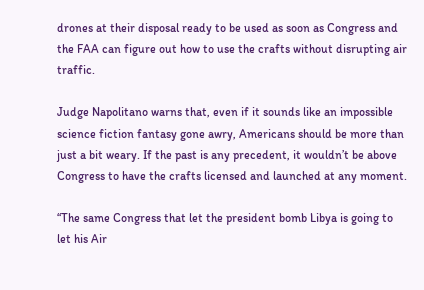drones at their disposal ready to be used as soon as Congress and the FAA can figure out how to use the crafts without disrupting air traffic.

Judge Napolitano warns that, even if it sounds like an impossible science fiction fantasy gone awry, Americans should be more than just a bit weary. If the past is any precedent, it wouldn’t be above Congress to have the crafts licensed and launched at any moment.

“The same Congress that let the president bomb Libya is going to let his Air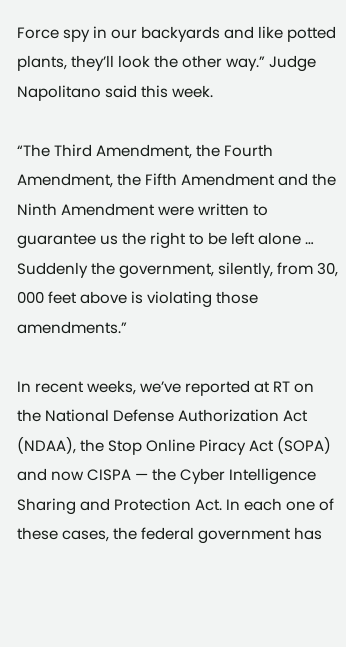Force spy in our backyards and like potted plants, they’ll look the other way.” Judge Napolitano said this week.

“The Third Amendment, the Fourth Amendment, the Fifth Amendment and the Ninth Amendment were written to guarantee us the right to be left alone … Suddenly the government, silently, from 30, 000 feet above is violating those amendments.”

In recent weeks, we’ve reported at RT on the National Defense Authorization Act (NDAA), the Stop Online Piracy Act (SOPA) and now CISPA — the Cyber Intelligence Sharing and Protection Act. In each one of these cases, the federal government has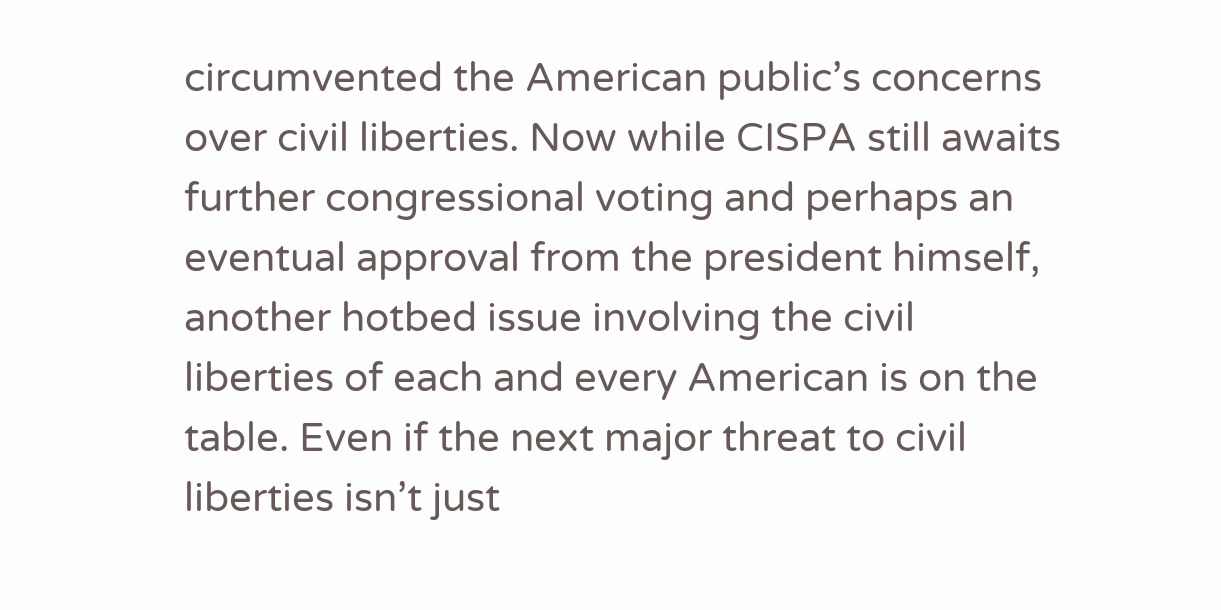circumvented the American public’s concerns over civil liberties. Now while CISPA still awaits further congressional voting and perhaps an eventual approval from the president himself, another hotbed issue involving the civil liberties of each and every American is on the table. Even if the next major threat to civil liberties isn’t just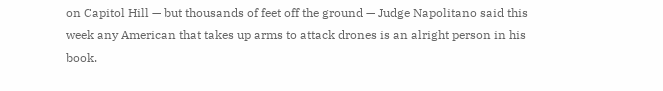on Capitol Hill — but thousands of feet off the ground — Judge Napolitano said this week any American that takes up arms to attack drones is an alright person in his book.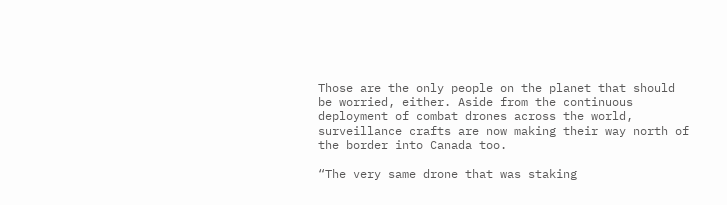Those are the only people on the planet that should be worried, either. Aside from the continuous deployment of combat drones across the world, surveillance crafts are now making their way north of the border into Canada too.

“The very same drone that was staking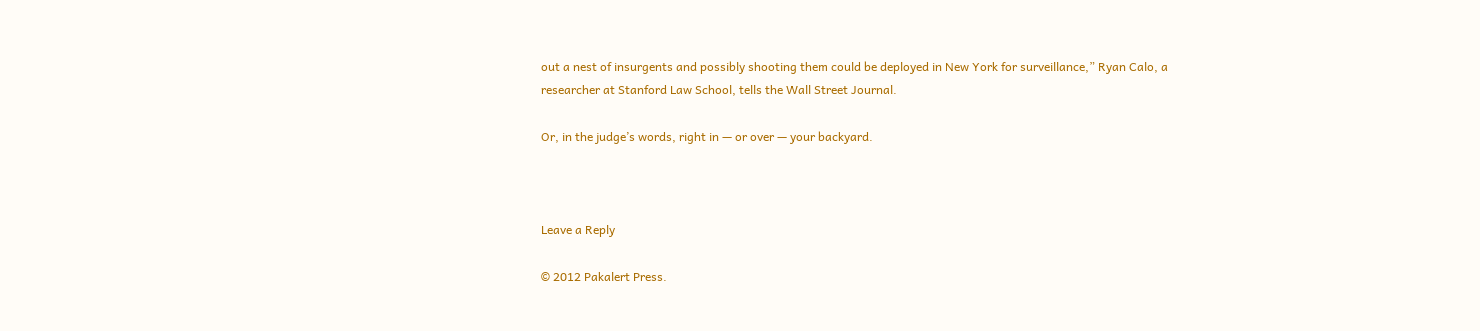out a nest of insurgents and possibly shooting them could be deployed in New York for surveillance,” Ryan Calo, a researcher at Stanford Law School, tells the Wall Street Journal.

Or, in the judge’s words, right in — or over — your backyard.



Leave a Reply

© 2012 Pakalert Press.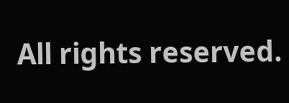All rights reserved.